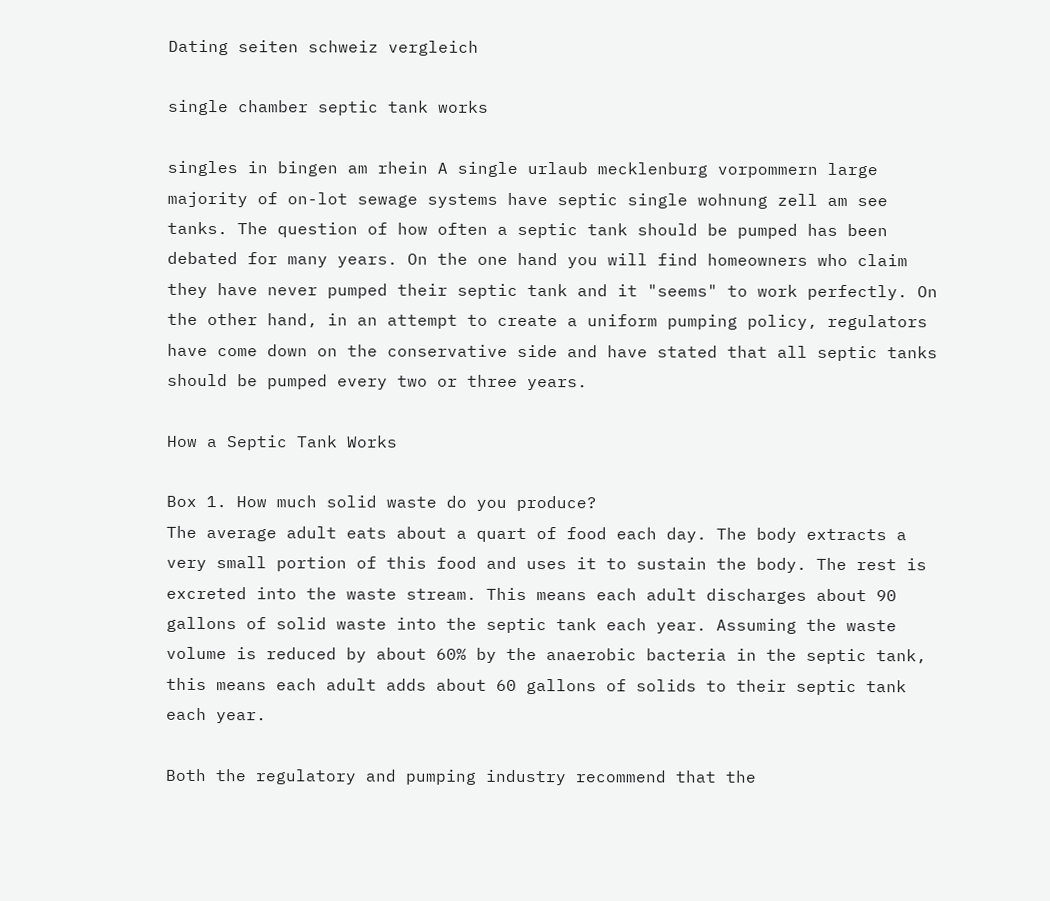Dating seiten schweiz vergleich

single chamber septic tank works

singles in bingen am rhein A single urlaub mecklenburg vorpommern large majority of on-lot sewage systems have septic single wohnung zell am see tanks. The question of how often a septic tank should be pumped has been debated for many years. On the one hand you will find homeowners who claim they have never pumped their septic tank and it "seems" to work perfectly. On the other hand, in an attempt to create a uniform pumping policy, regulators have come down on the conservative side and have stated that all septic tanks should be pumped every two or three years.

How a Septic Tank Works

Box 1. How much solid waste do you produce?
The average adult eats about a quart of food each day. The body extracts a very small portion of this food and uses it to sustain the body. The rest is excreted into the waste stream. This means each adult discharges about 90 gallons of solid waste into the septic tank each year. Assuming the waste volume is reduced by about 60% by the anaerobic bacteria in the septic tank, this means each adult adds about 60 gallons of solids to their septic tank each year.

Both the regulatory and pumping industry recommend that the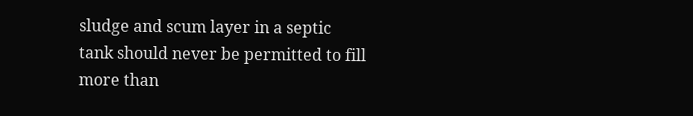sludge and scum layer in a septic tank should never be permitted to fill more than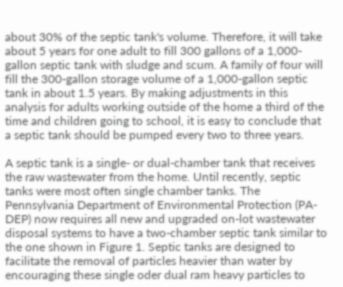about 30% of the septic tank's volume. Therefore, it will take about 5 years for one adult to fill 300 gallons of a 1,000-gallon septic tank with sludge and scum. A family of four will fill the 300-gallon storage volume of a 1,000-gallon septic tank in about 1.5 years. By making adjustments in this analysis for adults working outside of the home a third of the time and children going to school, it is easy to conclude that a septic tank should be pumped every two to three years.

A septic tank is a single- or dual-chamber tank that receives the raw wastewater from the home. Until recently, septic tanks were most often single chamber tanks. The Pennsylvania Department of Environmental Protection (PA-DEP) now requires all new and upgraded on-lot wastewater disposal systems to have a two-chamber septic tank similar to the one shown in Figure 1. Septic tanks are designed to facilitate the removal of particles heavier than water by encouraging these single oder dual ram heavy particles to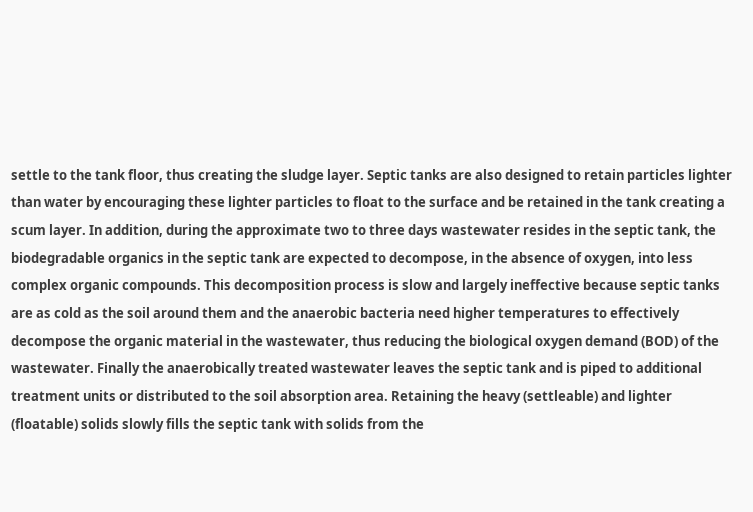settle to the tank floor, thus creating the sludge layer. Septic tanks are also designed to retain particles lighter than water by encouraging these lighter particles to float to the surface and be retained in the tank creating a scum layer. In addition, during the approximate two to three days wastewater resides in the septic tank, the biodegradable organics in the septic tank are expected to decompose, in the absence of oxygen, into less complex organic compounds. This decomposition process is slow and largely ineffective because septic tanks are as cold as the soil around them and the anaerobic bacteria need higher temperatures to effectively decompose the organic material in the wastewater, thus reducing the biological oxygen demand (BOD) of the wastewater. Finally the anaerobically treated wastewater leaves the septic tank and is piped to additional treatment units or distributed to the soil absorption area. Retaining the heavy (settleable) and lighter (floatable) solids slowly fills the septic tank with solids from the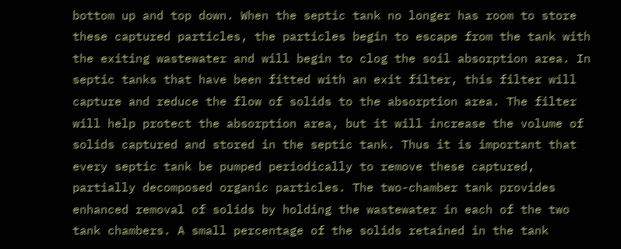bottom up and top down. When the septic tank no longer has room to store these captured particles, the particles begin to escape from the tank with the exiting wastewater and will begin to clog the soil absorption area. In septic tanks that have been fitted with an exit filter, this filter will capture and reduce the flow of solids to the absorption area. The filter will help protect the absorption area, but it will increase the volume of solids captured and stored in the septic tank. Thus it is important that every septic tank be pumped periodically to remove these captured, partially decomposed organic particles. The two-chamber tank provides enhanced removal of solids by holding the wastewater in each of the two tank chambers. A small percentage of the solids retained in the tank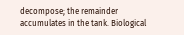decompose; the remainder accumulates in the tank. Biological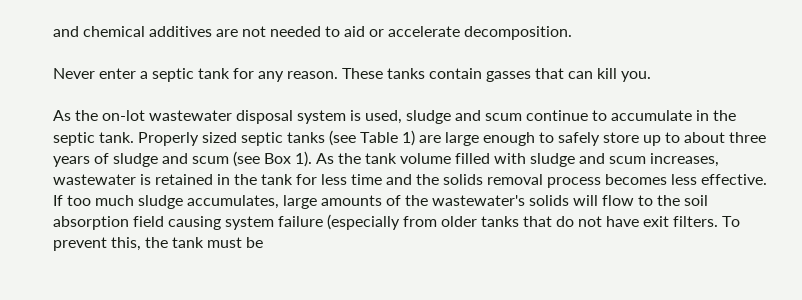and chemical additives are not needed to aid or accelerate decomposition.

Never enter a septic tank for any reason. These tanks contain gasses that can kill you.

As the on-lot wastewater disposal system is used, sludge and scum continue to accumulate in the septic tank. Properly sized septic tanks (see Table 1) are large enough to safely store up to about three years of sludge and scum (see Box 1). As the tank volume filled with sludge and scum increases, wastewater is retained in the tank for less time and the solids removal process becomes less effective. If too much sludge accumulates, large amounts of the wastewater's solids will flow to the soil absorption field causing system failure (especially from older tanks that do not have exit filters. To prevent this, the tank must be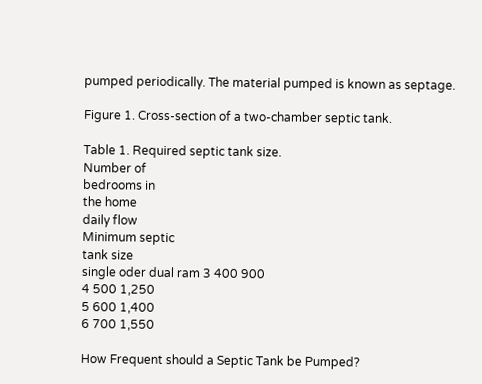pumped periodically. The material pumped is known as septage.

Figure 1. Cross-section of a two-chamber septic tank.

Table 1. Required septic tank size.
Number of
bedrooms in
the home
daily flow
Minimum septic
tank size
single oder dual ram 3 400 900
4 500 1,250
5 600 1,400
6 700 1,550

How Frequent should a Septic Tank be Pumped?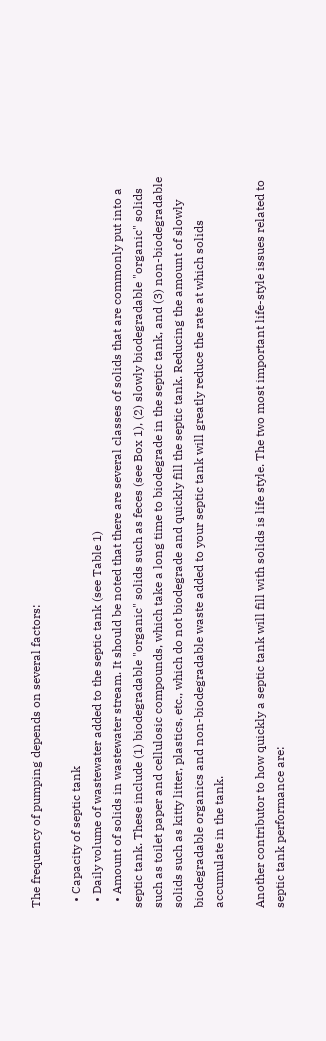The frequency of pumping depends on several factors:

  • Capacity of septic tank
  • Daily volume of wastewater added to the septic tank (see Table 1)
  • Amount of solids in wastewater stream. It should be noted that there are several classes of solids that are commonly put into a septic tank. These include (1) biodegradable "organic" solids such as feces (see Box 1), (2) slowly biodegradable "organic" solids such as toilet paper and cellulosic compounds, which take a long time to biodegrade in the septic tank, and (3) non-biodegradable solids such as kitty litter, plastics, etc., which do not biodegrade and quickly fill the septic tank. Reducing the amount of slowly biodegradable organics and non-biodegradable waste added to your septic tank will greatly reduce the rate at which solids accumulate in the tank.

Another contributor to how quickly a septic tank will fill with solids is life style. The two most important life-style issues related to septic tank performance are: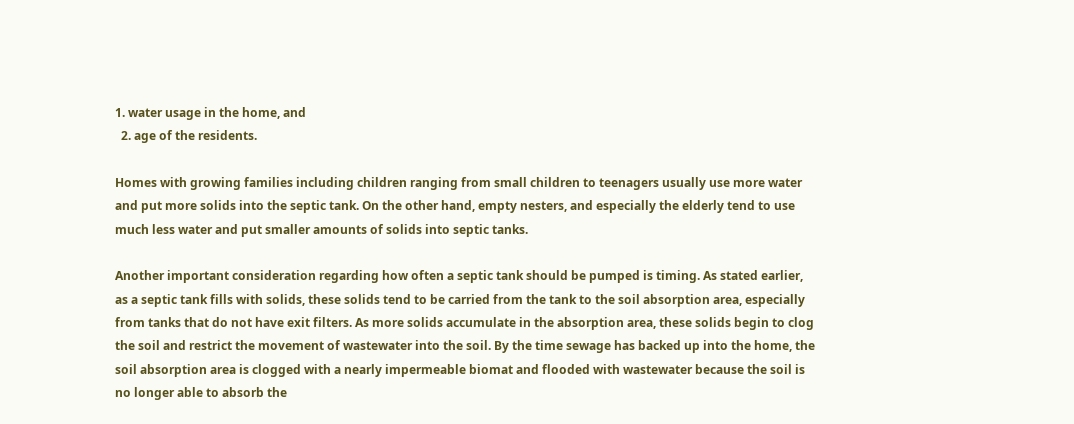1. water usage in the home, and
  2. age of the residents.

Homes with growing families including children ranging from small children to teenagers usually use more water and put more solids into the septic tank. On the other hand, empty nesters, and especially the elderly tend to use much less water and put smaller amounts of solids into septic tanks.

Another important consideration regarding how often a septic tank should be pumped is timing. As stated earlier, as a septic tank fills with solids, these solids tend to be carried from the tank to the soil absorption area, especially from tanks that do not have exit filters. As more solids accumulate in the absorption area, these solids begin to clog the soil and restrict the movement of wastewater into the soil. By the time sewage has backed up into the home, the soil absorption area is clogged with a nearly impermeable biomat and flooded with wastewater because the soil is no longer able to absorb the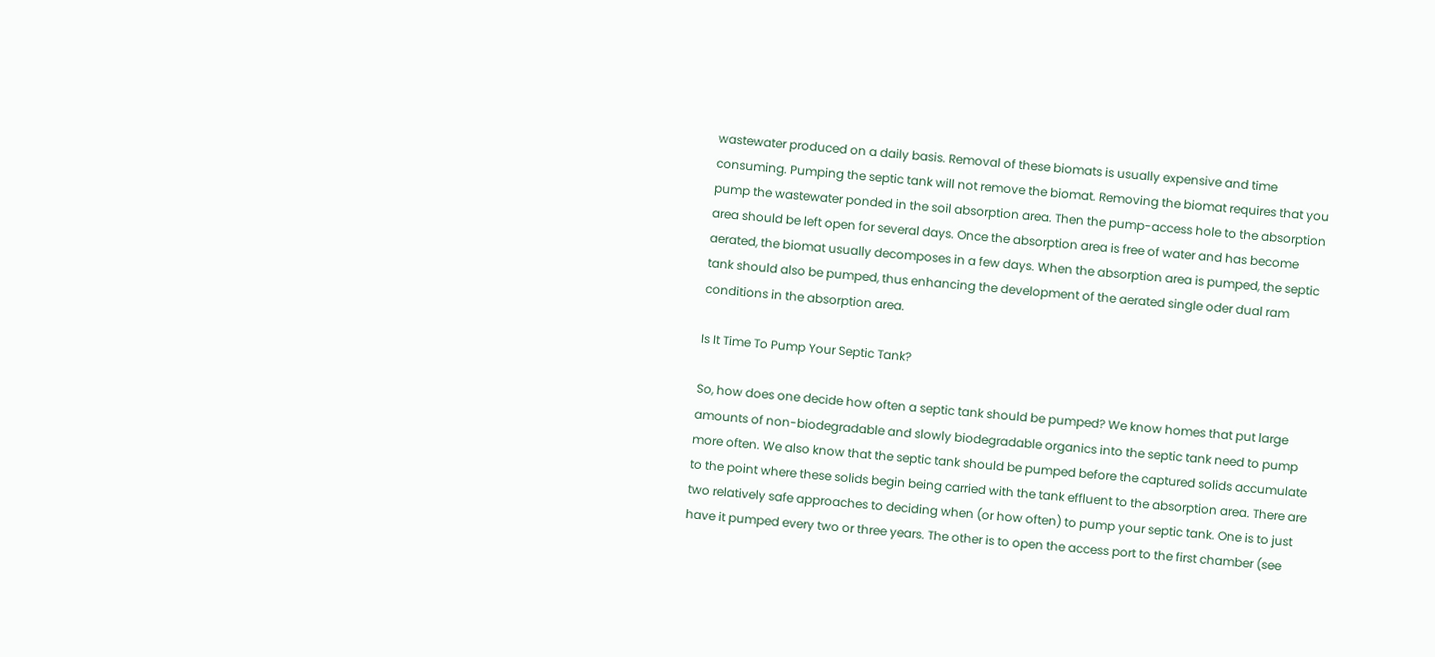wastewater produced on a daily basis. Removal of these biomats is usually expensive and time consuming. Pumping the septic tank will not remove the biomat. Removing the biomat requires that you pump the wastewater ponded in the soil absorption area. Then the pump-access hole to the absorption area should be left open for several days. Once the absorption area is free of water and has become aerated, the biomat usually decomposes in a few days. When the absorption area is pumped, the septic tank should also be pumped, thus enhancing the development of the aerated single oder dual ram conditions in the absorption area.

Is It Time To Pump Your Septic Tank?

So, how does one decide how often a septic tank should be pumped? We know homes that put large amounts of non-biodegradable and slowly biodegradable organics into the septic tank need to pump more often. We also know that the septic tank should be pumped before the captured solids accumulate to the point where these solids begin being carried with the tank effluent to the absorption area. There are two relatively safe approaches to deciding when (or how often) to pump your septic tank. One is to just have it pumped every two or three years. The other is to open the access port to the first chamber (see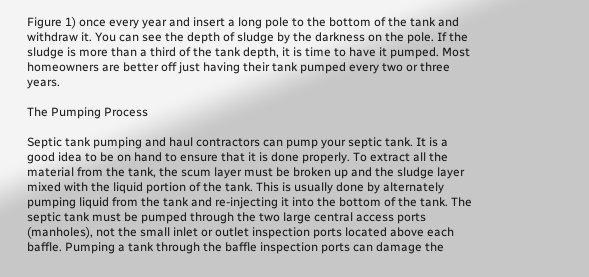Figure 1) once every year and insert a long pole to the bottom of the tank and withdraw it. You can see the depth of sludge by the darkness on the pole. If the sludge is more than a third of the tank depth, it is time to have it pumped. Most homeowners are better off just having their tank pumped every two or three years.

The Pumping Process

Septic tank pumping and haul contractors can pump your septic tank. It is a good idea to be on hand to ensure that it is done properly. To extract all the material from the tank, the scum layer must be broken up and the sludge layer mixed with the liquid portion of the tank. This is usually done by alternately pumping liquid from the tank and re-injecting it into the bottom of the tank. The septic tank must be pumped through the two large central access ports (manholes), not the small inlet or outlet inspection ports located above each baffle. Pumping a tank through the baffle inspection ports can damage the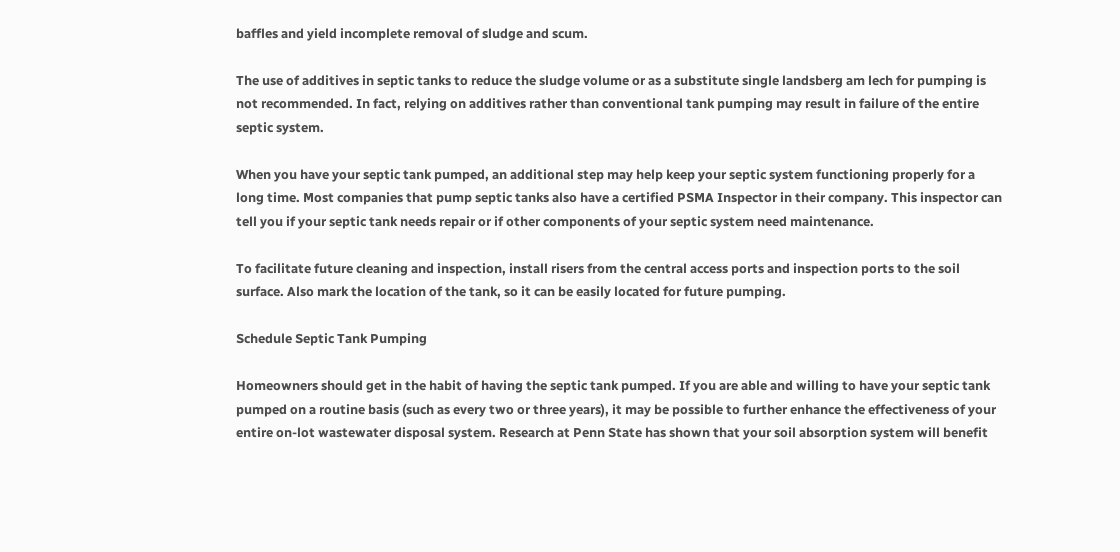baffles and yield incomplete removal of sludge and scum.

The use of additives in septic tanks to reduce the sludge volume or as a substitute single landsberg am lech for pumping is not recommended. In fact, relying on additives rather than conventional tank pumping may result in failure of the entire septic system.

When you have your septic tank pumped, an additional step may help keep your septic system functioning properly for a long time. Most companies that pump septic tanks also have a certified PSMA Inspector in their company. This inspector can tell you if your septic tank needs repair or if other components of your septic system need maintenance.

To facilitate future cleaning and inspection, install risers from the central access ports and inspection ports to the soil surface. Also mark the location of the tank, so it can be easily located for future pumping.

Schedule Septic Tank Pumping

Homeowners should get in the habit of having the septic tank pumped. If you are able and willing to have your septic tank pumped on a routine basis (such as every two or three years), it may be possible to further enhance the effectiveness of your entire on-lot wastewater disposal system. Research at Penn State has shown that your soil absorption system will benefit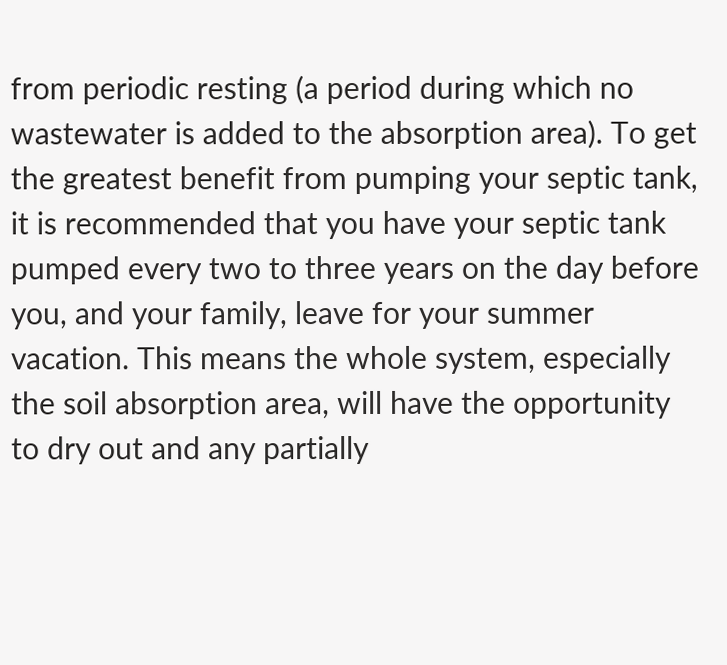from periodic resting (a period during which no wastewater is added to the absorption area). To get the greatest benefit from pumping your septic tank, it is recommended that you have your septic tank pumped every two to three years on the day before you, and your family, leave for your summer vacation. This means the whole system, especially the soil absorption area, will have the opportunity to dry out and any partially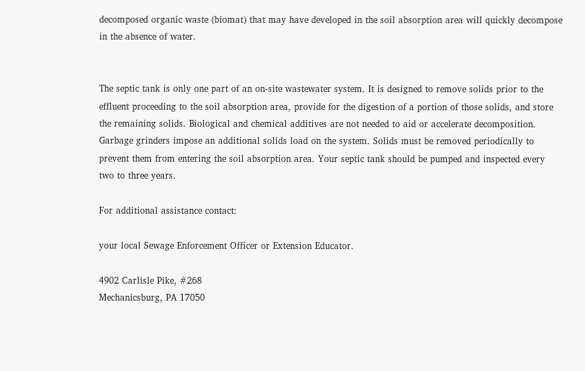decomposed organic waste (biomat) that may have developed in the soil absorption area will quickly decompose in the absence of water.


The septic tank is only one part of an on-site wastewater system. It is designed to remove solids prior to the effluent proceeding to the soil absorption area, provide for the digestion of a portion of those solids, and store the remaining solids. Biological and chemical additives are not needed to aid or accelerate decomposition. Garbage grinders impose an additional solids load on the system. Solids must be removed periodically to prevent them from entering the soil absorption area. Your septic tank should be pumped and inspected every two to three years.

For additional assistance contact:

your local Sewage Enforcement Officer or Extension Educator.

4902 Carlisle Pike, #268
Mechanicsburg, PA 17050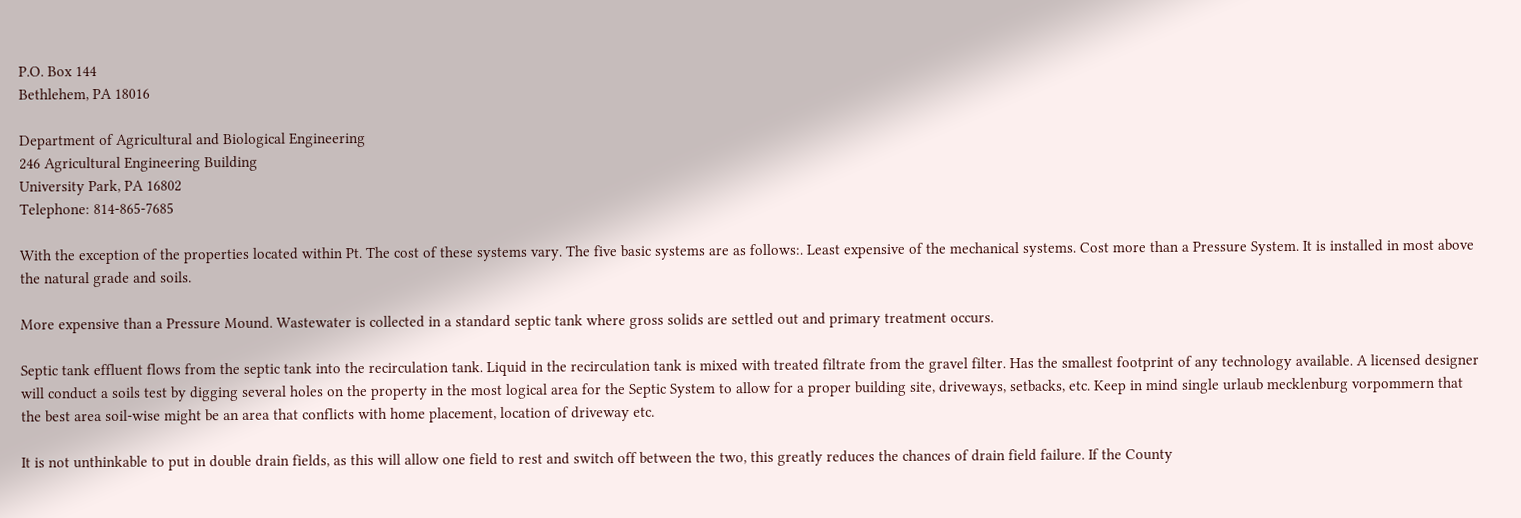P.O. Box 144
Bethlehem, PA 18016

Department of Agricultural and Biological Engineering
246 Agricultural Engineering Building
University Park, PA 16802
Telephone: 814-865-7685

With the exception of the properties located within Pt. The cost of these systems vary. The five basic systems are as follows:. Least expensive of the mechanical systems. Cost more than a Pressure System. It is installed in most above the natural grade and soils.

More expensive than a Pressure Mound. Wastewater is collected in a standard septic tank where gross solids are settled out and primary treatment occurs.

Septic tank effluent flows from the septic tank into the recirculation tank. Liquid in the recirculation tank is mixed with treated filtrate from the gravel filter. Has the smallest footprint of any technology available. A licensed designer will conduct a soils test by digging several holes on the property in the most logical area for the Septic System to allow for a proper building site, driveways, setbacks, etc. Keep in mind single urlaub mecklenburg vorpommern that the best area soil-wise might be an area that conflicts with home placement, location of driveway etc.

It is not unthinkable to put in double drain fields, as this will allow one field to rest and switch off between the two, this greatly reduces the chances of drain field failure. If the County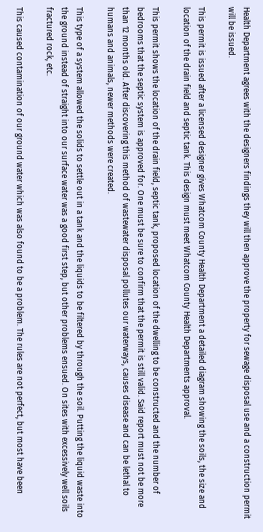Health Department agrees with the designers findings they will then approve the property for sewage disposal use and a construction permit will be issued.

This permit is issued after a licensed designer gives Whatcom County Health Department a detailed diagram showing the soils, the size and location of the drain field and septic tank. This design must meet Whatcom County Health Departments approval.

This permit shows the location of the drain field, septic tank, proposed location of the dwelling to be constructed and the number of bedrooms that the septic system is approved for. One must be sure to confirm that the permit is still valid. Said report must not be more than 12 months old. After discovering this method of wastewater disposal pollutes our waterways, causes disease and can be lethal to humans and animals, newer methods were created.

This type of a system allowed the solids to settle out in a tank and the liquids to be filtered by through the soil. Putting the liquid waste into the ground instead of straight into our surface water was a good first step, but other problems ensued. On sites with excessively well soils fractured rock, etc.

This caused contamination of our ground water which was also found to be a problem. The rules are not perfect, but most have been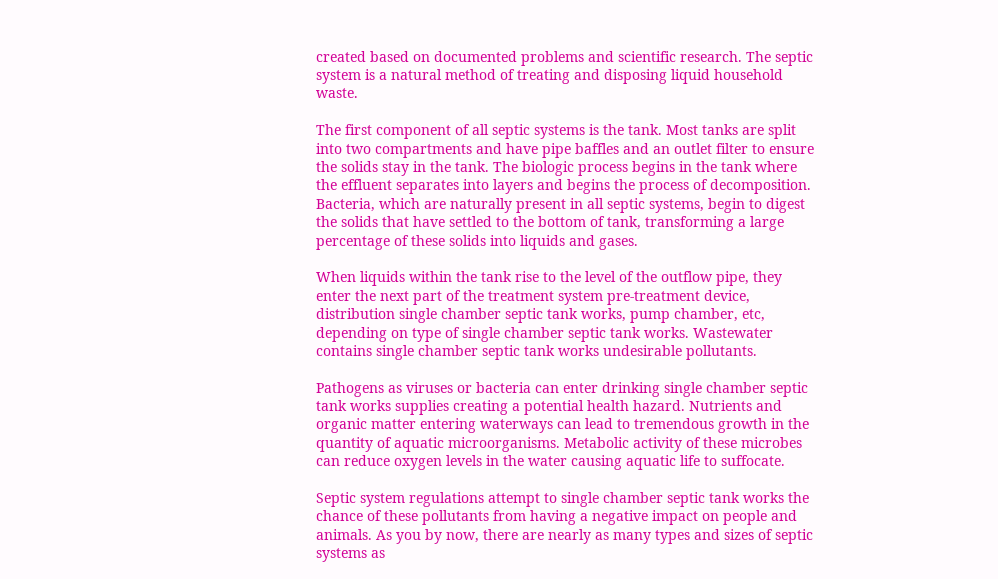created based on documented problems and scientific research. The septic system is a natural method of treating and disposing liquid household waste.

The first component of all septic systems is the tank. Most tanks are split into two compartments and have pipe baffles and an outlet filter to ensure the solids stay in the tank. The biologic process begins in the tank where the effluent separates into layers and begins the process of decomposition. Bacteria, which are naturally present in all septic systems, begin to digest the solids that have settled to the bottom of tank, transforming a large percentage of these solids into liquids and gases.

When liquids within the tank rise to the level of the outflow pipe, they enter the next part of the treatment system pre-treatment device, distribution single chamber septic tank works, pump chamber, etc, depending on type of single chamber septic tank works. Wastewater contains single chamber septic tank works undesirable pollutants.

Pathogens as viruses or bacteria can enter drinking single chamber septic tank works supplies creating a potential health hazard. Nutrients and organic matter entering waterways can lead to tremendous growth in the quantity of aquatic microorganisms. Metabolic activity of these microbes can reduce oxygen levels in the water causing aquatic life to suffocate.

Septic system regulations attempt to single chamber septic tank works the chance of these pollutants from having a negative impact on people and animals. As you by now, there are nearly as many types and sizes of septic systems as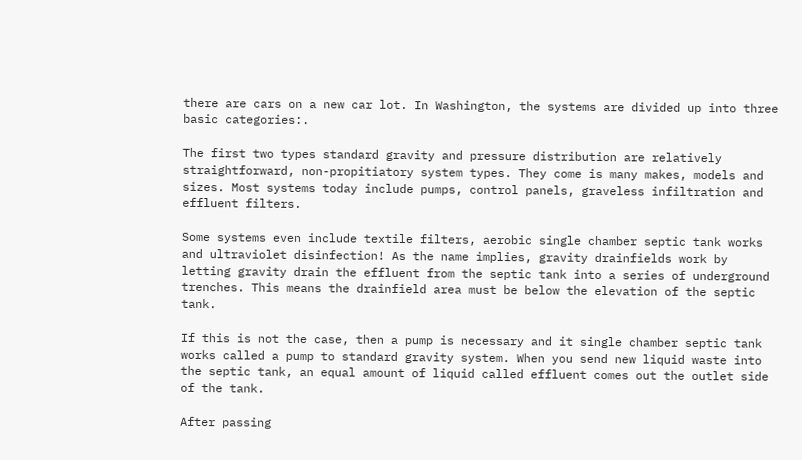there are cars on a new car lot. In Washington, the systems are divided up into three basic categories:.

The first two types standard gravity and pressure distribution are relatively straightforward, non-propitiatory system types. They come is many makes, models and sizes. Most systems today include pumps, control panels, graveless infiltration and effluent filters.

Some systems even include textile filters, aerobic single chamber septic tank works and ultraviolet disinfection! As the name implies, gravity drainfields work by letting gravity drain the effluent from the septic tank into a series of underground trenches. This means the drainfield area must be below the elevation of the septic tank.

If this is not the case, then a pump is necessary and it single chamber septic tank works called a pump to standard gravity system. When you send new liquid waste into the septic tank, an equal amount of liquid called effluent comes out the outlet side of the tank.

After passing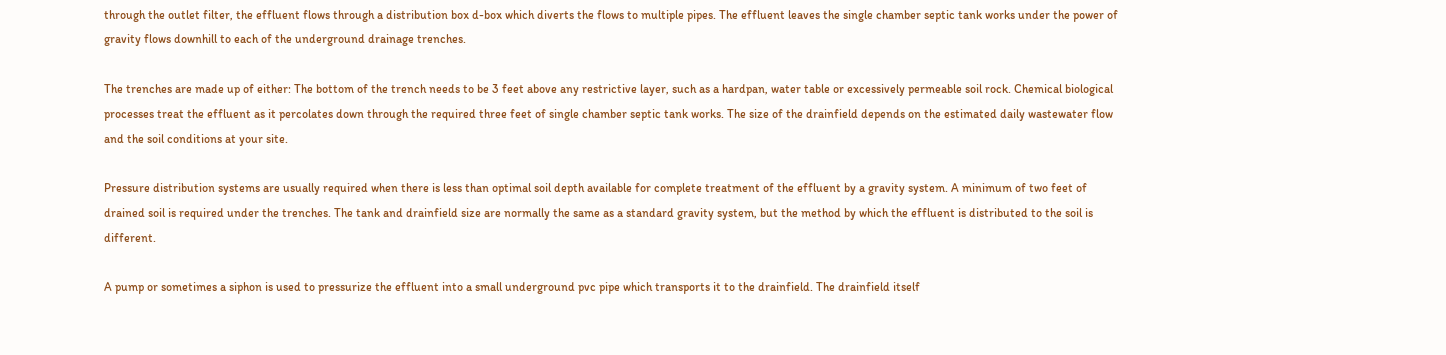through the outlet filter, the effluent flows through a distribution box d-box which diverts the flows to multiple pipes. The effluent leaves the single chamber septic tank works under the power of gravity flows downhill to each of the underground drainage trenches.

The trenches are made up of either: The bottom of the trench needs to be 3 feet above any restrictive layer, such as a hardpan, water table or excessively permeable soil rock. Chemical biological processes treat the effluent as it percolates down through the required three feet of single chamber septic tank works. The size of the drainfield depends on the estimated daily wastewater flow and the soil conditions at your site.

Pressure distribution systems are usually required when there is less than optimal soil depth available for complete treatment of the effluent by a gravity system. A minimum of two feet of drained soil is required under the trenches. The tank and drainfield size are normally the same as a standard gravity system, but the method by which the effluent is distributed to the soil is different.

A pump or sometimes a siphon is used to pressurize the effluent into a small underground pvc pipe which transports it to the drainfield. The drainfield itself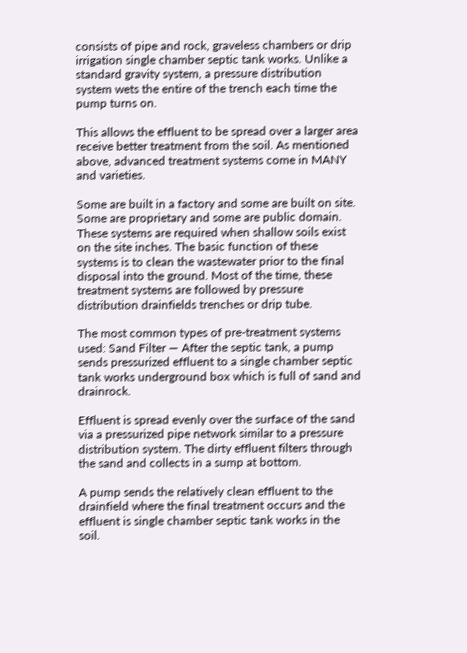consists of pipe and rock, graveless chambers or drip irrigation single chamber septic tank works. Unlike a standard gravity system, a pressure distribution system wets the entire of the trench each time the pump turns on.

This allows the effluent to be spread over a larger area receive better treatment from the soil. As mentioned above, advanced treatment systems come in MANY and varieties.

Some are built in a factory and some are built on site. Some are proprietary and some are public domain. These systems are required when shallow soils exist on the site inches. The basic function of these systems is to clean the wastewater prior to the final disposal into the ground. Most of the time, these treatment systems are followed by pressure distribution drainfields trenches or drip tube.

The most common types of pre-treatment systems used: Sand Filter — After the septic tank, a pump sends pressurized effluent to a single chamber septic tank works underground box which is full of sand and drainrock.

Effluent is spread evenly over the surface of the sand via a pressurized pipe network similar to a pressure distribution system. The dirty effluent filters through the sand and collects in a sump at bottom.

A pump sends the relatively clean effluent to the drainfield where the final treatment occurs and the effluent is single chamber septic tank works in the soil.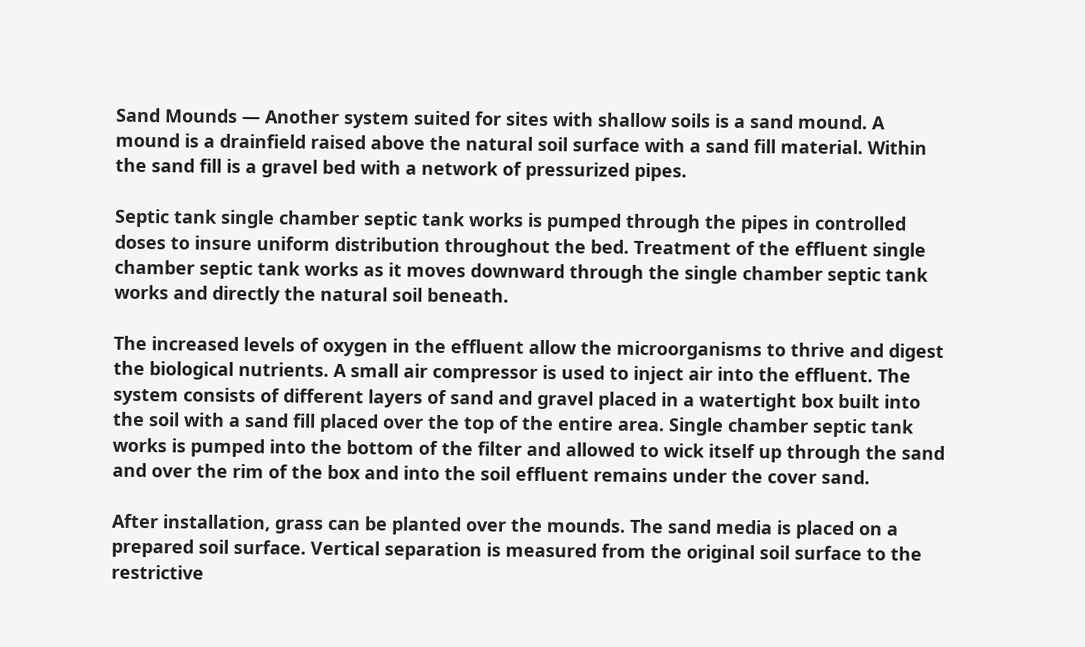Sand Mounds — Another system suited for sites with shallow soils is a sand mound. A mound is a drainfield raised above the natural soil surface with a sand fill material. Within the sand fill is a gravel bed with a network of pressurized pipes.

Septic tank single chamber septic tank works is pumped through the pipes in controlled doses to insure uniform distribution throughout the bed. Treatment of the effluent single chamber septic tank works as it moves downward through the single chamber septic tank works and directly the natural soil beneath.

The increased levels of oxygen in the effluent allow the microorganisms to thrive and digest the biological nutrients. A small air compressor is used to inject air into the effluent. The system consists of different layers of sand and gravel placed in a watertight box built into the soil with a sand fill placed over the top of the entire area. Single chamber septic tank works is pumped into the bottom of the filter and allowed to wick itself up through the sand and over the rim of the box and into the soil effluent remains under the cover sand.

After installation, grass can be planted over the mounds. The sand media is placed on a prepared soil surface. Vertical separation is measured from the original soil surface to the restrictive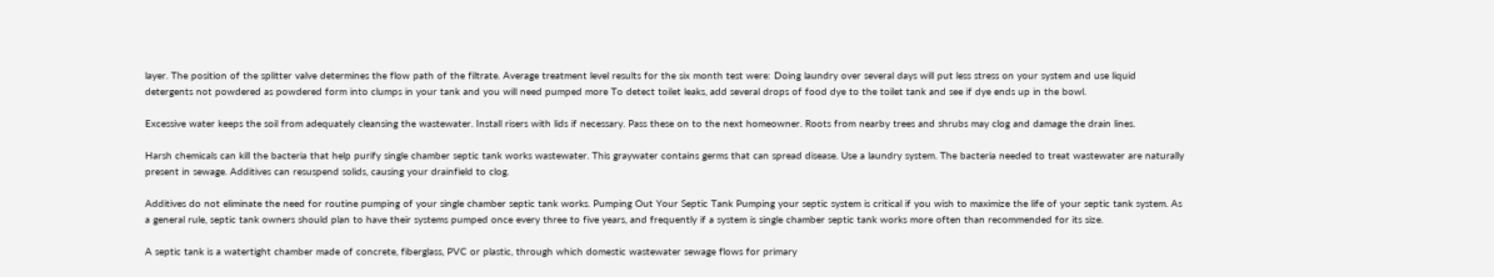layer. The position of the splitter valve determines the flow path of the filtrate. Average treatment level results for the six month test were: Doing laundry over several days will put less stress on your system and use liquid detergents not powdered as powdered form into clumps in your tank and you will need pumped more To detect toilet leaks, add several drops of food dye to the toilet tank and see if dye ends up in the bowl.

Excessive water keeps the soil from adequately cleansing the wastewater. Install risers with lids if necessary. Pass these on to the next homeowner. Roots from nearby trees and shrubs may clog and damage the drain lines.

Harsh chemicals can kill the bacteria that help purify single chamber septic tank works wastewater. This graywater contains germs that can spread disease. Use a laundry system. The bacteria needed to treat wastewater are naturally present in sewage. Additives can resuspend solids, causing your drainfield to clog.

Additives do not eliminate the need for routine pumping of your single chamber septic tank works. Pumping Out Your Septic Tank Pumping your septic system is critical if you wish to maximize the life of your septic tank system. As a general rule, septic tank owners should plan to have their systems pumped once every three to five years, and frequently if a system is single chamber septic tank works more often than recommended for its size.

A septic tank is a watertight chamber made of concrete, fiberglass, PVC or plastic, through which domestic wastewater sewage flows for primary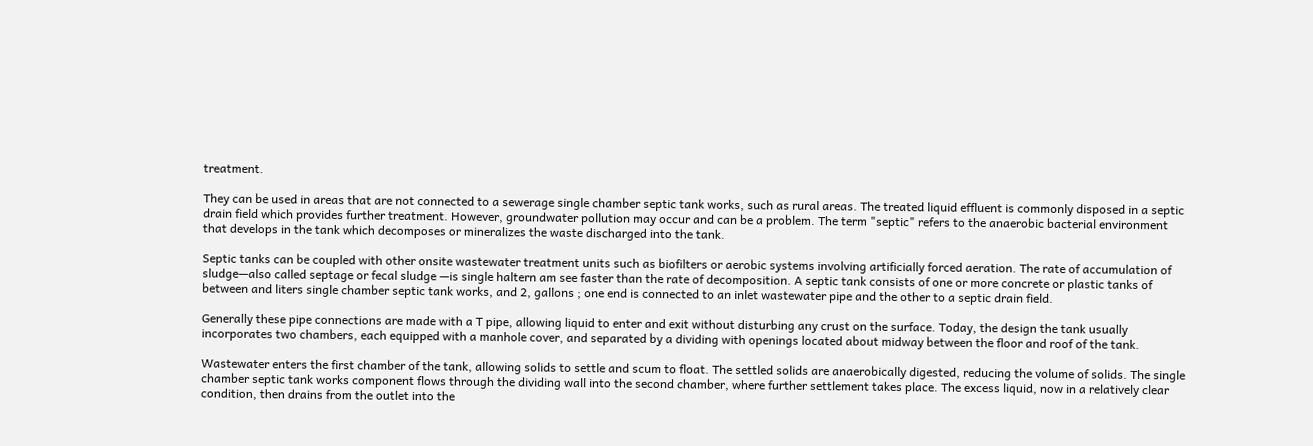treatment.

They can be used in areas that are not connected to a sewerage single chamber septic tank works, such as rural areas. The treated liquid effluent is commonly disposed in a septic drain field which provides further treatment. However, groundwater pollution may occur and can be a problem. The term "septic" refers to the anaerobic bacterial environment that develops in the tank which decomposes or mineralizes the waste discharged into the tank.

Septic tanks can be coupled with other onsite wastewater treatment units such as biofilters or aerobic systems involving artificially forced aeration. The rate of accumulation of sludge—also called septage or fecal sludge —is single haltern am see faster than the rate of decomposition. A septic tank consists of one or more concrete or plastic tanks of between and liters single chamber septic tank works, and 2, gallons ; one end is connected to an inlet wastewater pipe and the other to a septic drain field.

Generally these pipe connections are made with a T pipe, allowing liquid to enter and exit without disturbing any crust on the surface. Today, the design the tank usually incorporates two chambers, each equipped with a manhole cover, and separated by a dividing with openings located about midway between the floor and roof of the tank.

Wastewater enters the first chamber of the tank, allowing solids to settle and scum to float. The settled solids are anaerobically digested, reducing the volume of solids. The single chamber septic tank works component flows through the dividing wall into the second chamber, where further settlement takes place. The excess liquid, now in a relatively clear condition, then drains from the outlet into the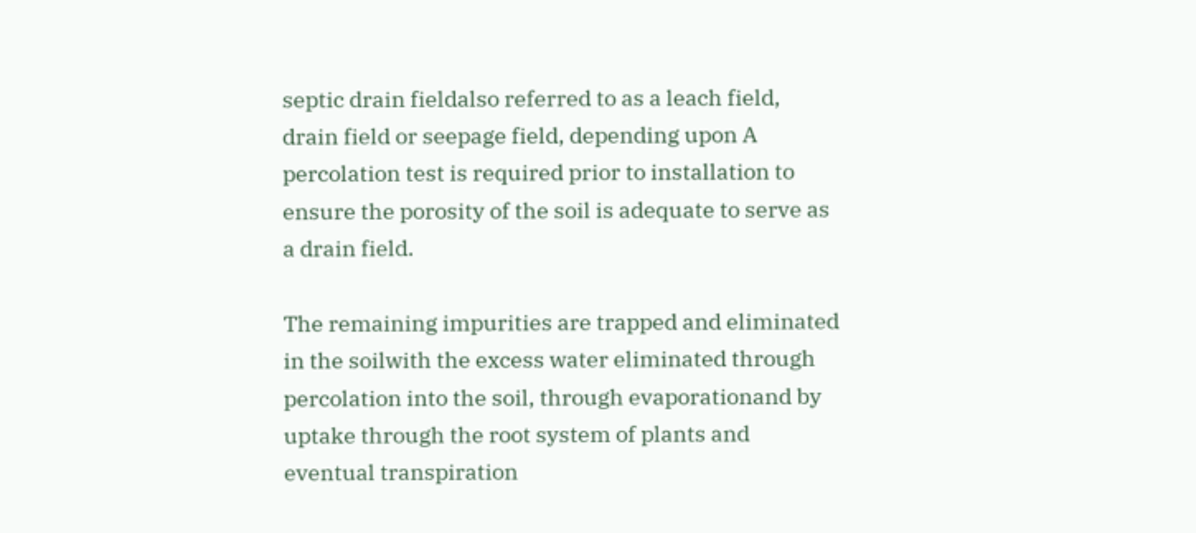septic drain fieldalso referred to as a leach field, drain field or seepage field, depending upon A percolation test is required prior to installation to ensure the porosity of the soil is adequate to serve as a drain field.

The remaining impurities are trapped and eliminated in the soilwith the excess water eliminated through percolation into the soil, through evaporationand by uptake through the root system of plants and eventual transpiration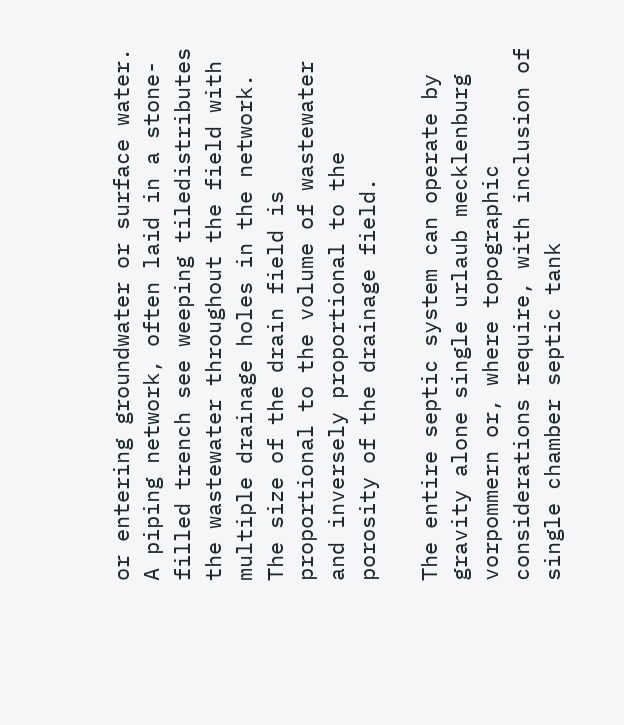or entering groundwater or surface water. A piping network, often laid in a stone-filled trench see weeping tiledistributes the wastewater throughout the field with multiple drainage holes in the network. The size of the drain field is proportional to the volume of wastewater and inversely proportional to the porosity of the drainage field.

The entire septic system can operate by gravity alone single urlaub mecklenburg vorpommern or, where topographic considerations require, with inclusion of single chamber septic tank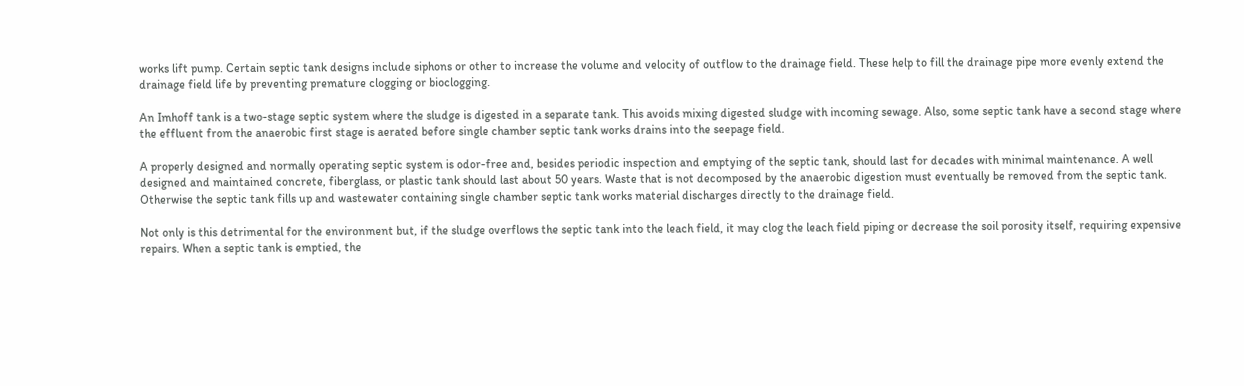works lift pump. Certain septic tank designs include siphons or other to increase the volume and velocity of outflow to the drainage field. These help to fill the drainage pipe more evenly extend the drainage field life by preventing premature clogging or bioclogging.

An Imhoff tank is a two-stage septic system where the sludge is digested in a separate tank. This avoids mixing digested sludge with incoming sewage. Also, some septic tank have a second stage where the effluent from the anaerobic first stage is aerated before single chamber septic tank works drains into the seepage field.

A properly designed and normally operating septic system is odor-free and, besides periodic inspection and emptying of the septic tank, should last for decades with minimal maintenance. A well designed and maintained concrete, fiberglass, or plastic tank should last about 50 years. Waste that is not decomposed by the anaerobic digestion must eventually be removed from the septic tank. Otherwise the septic tank fills up and wastewater containing single chamber septic tank works material discharges directly to the drainage field.

Not only is this detrimental for the environment but, if the sludge overflows the septic tank into the leach field, it may clog the leach field piping or decrease the soil porosity itself, requiring expensive repairs. When a septic tank is emptied, the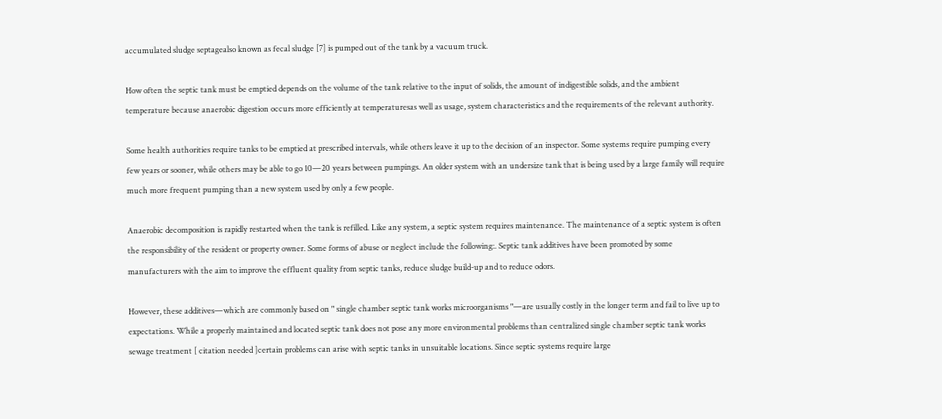accumulated sludge septagealso known as fecal sludge [7] is pumped out of the tank by a vacuum truck.

How often the septic tank must be emptied depends on the volume of the tank relative to the input of solids, the amount of indigestible solids, and the ambient temperature because anaerobic digestion occurs more efficiently at temperaturesas well as usage, system characteristics and the requirements of the relevant authority.

Some health authorities require tanks to be emptied at prescribed intervals, while others leave it up to the decision of an inspector. Some systems require pumping every few years or sooner, while others may be able to go 10—20 years between pumpings. An older system with an undersize tank that is being used by a large family will require much more frequent pumping than a new system used by only a few people.

Anaerobic decomposition is rapidly restarted when the tank is refilled. Like any system, a septic system requires maintenance. The maintenance of a septic system is often the responsibility of the resident or property owner. Some forms of abuse or neglect include the following:. Septic tank additives have been promoted by some manufacturers with the aim to improve the effluent quality from septic tanks, reduce sludge build-up and to reduce odors.

However, these additives—which are commonly based on " single chamber septic tank works microorganisms "—are usually costly in the longer term and fail to live up to expectations. While a properly maintained and located septic tank does not pose any more environmental problems than centralized single chamber septic tank works sewage treatment [ citation needed ]certain problems can arise with septic tanks in unsuitable locations. Since septic systems require large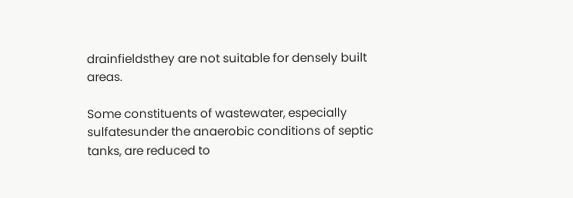drainfieldsthey are not suitable for densely built areas.

Some constituents of wastewater, especially sulfatesunder the anaerobic conditions of septic tanks, are reduced to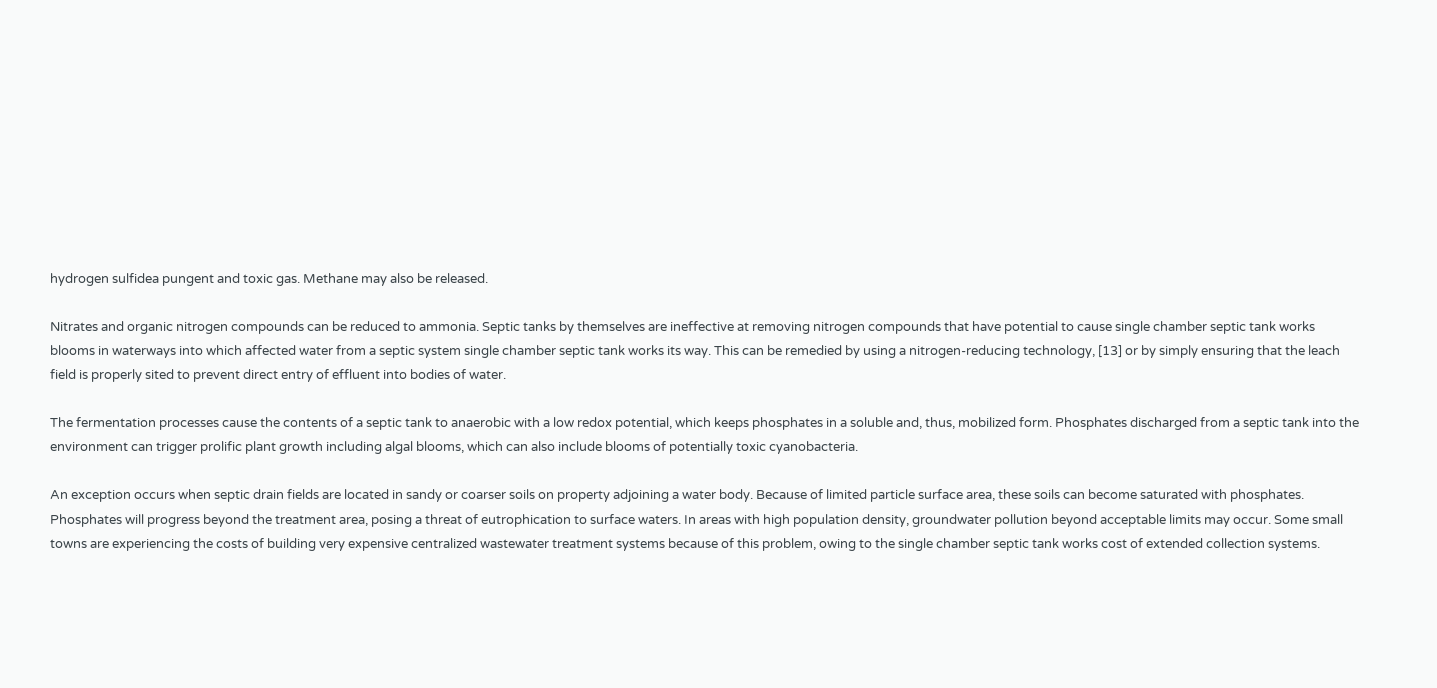hydrogen sulfidea pungent and toxic gas. Methane may also be released.

Nitrates and organic nitrogen compounds can be reduced to ammonia. Septic tanks by themselves are ineffective at removing nitrogen compounds that have potential to cause single chamber septic tank works blooms in waterways into which affected water from a septic system single chamber septic tank works its way. This can be remedied by using a nitrogen-reducing technology, [13] or by simply ensuring that the leach field is properly sited to prevent direct entry of effluent into bodies of water.

The fermentation processes cause the contents of a septic tank to anaerobic with a low redox potential, which keeps phosphates in a soluble and, thus, mobilized form. Phosphates discharged from a septic tank into the environment can trigger prolific plant growth including algal blooms, which can also include blooms of potentially toxic cyanobacteria.

An exception occurs when septic drain fields are located in sandy or coarser soils on property adjoining a water body. Because of limited particle surface area, these soils can become saturated with phosphates. Phosphates will progress beyond the treatment area, posing a threat of eutrophication to surface waters. In areas with high population density, groundwater pollution beyond acceptable limits may occur. Some small towns are experiencing the costs of building very expensive centralized wastewater treatment systems because of this problem, owing to the single chamber septic tank works cost of extended collection systems.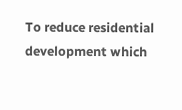To reduce residential development which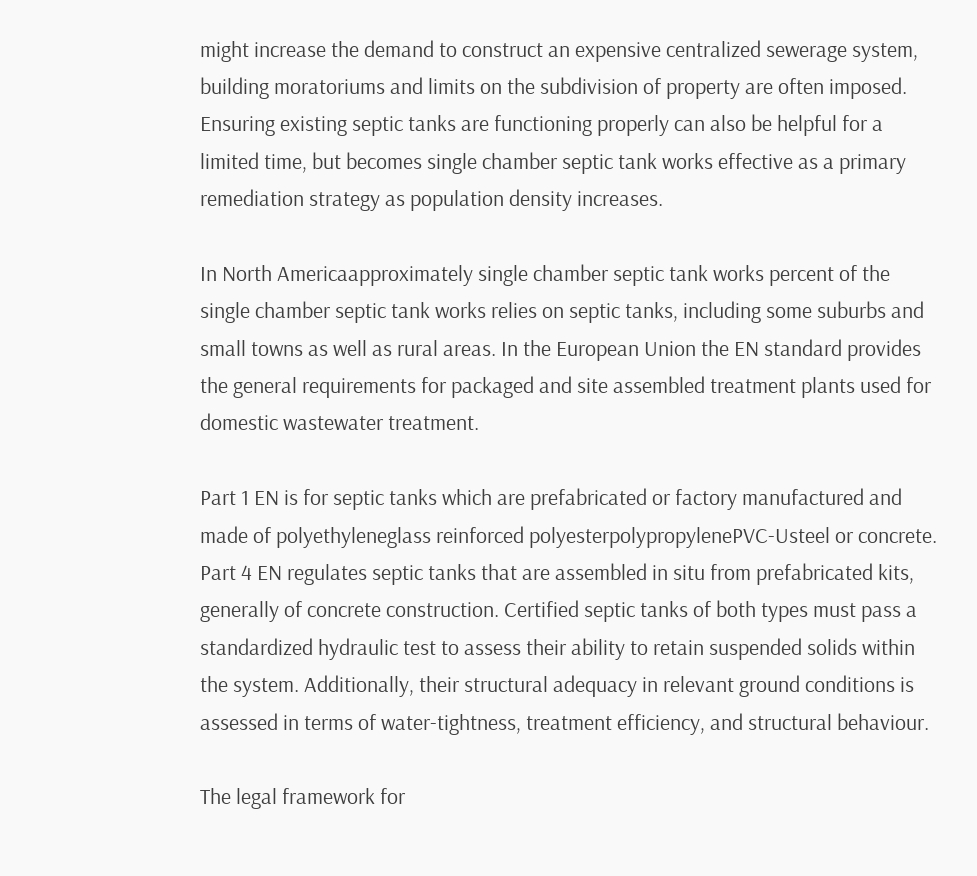might increase the demand to construct an expensive centralized sewerage system, building moratoriums and limits on the subdivision of property are often imposed. Ensuring existing septic tanks are functioning properly can also be helpful for a limited time, but becomes single chamber septic tank works effective as a primary remediation strategy as population density increases.

In North Americaapproximately single chamber septic tank works percent of the single chamber septic tank works relies on septic tanks, including some suburbs and small towns as well as rural areas. In the European Union the EN standard provides the general requirements for packaged and site assembled treatment plants used for domestic wastewater treatment.

Part 1 EN is for septic tanks which are prefabricated or factory manufactured and made of polyethyleneglass reinforced polyesterpolypropylenePVC-Usteel or concrete. Part 4 EN regulates septic tanks that are assembled in situ from prefabricated kits, generally of concrete construction. Certified septic tanks of both types must pass a standardized hydraulic test to assess their ability to retain suspended solids within the system. Additionally, their structural adequacy in relevant ground conditions is assessed in terms of water-tightness, treatment efficiency, and structural behaviour.

The legal framework for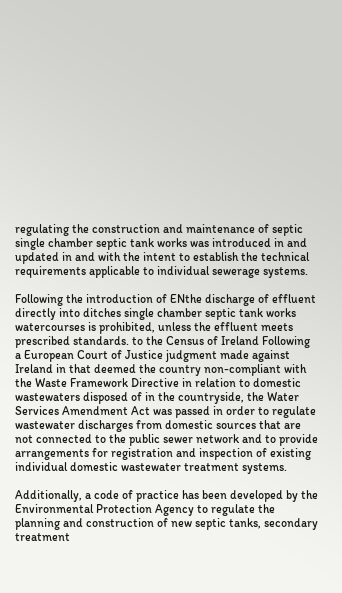regulating the construction and maintenance of septic single chamber septic tank works was introduced in and updated in and with the intent to establish the technical requirements applicable to individual sewerage systems.

Following the introduction of ENthe discharge of effluent directly into ditches single chamber septic tank works watercourses is prohibited, unless the effluent meets prescribed standards. to the Census of Ireland Following a European Court of Justice judgment made against Ireland in that deemed the country non-compliant with the Waste Framework Directive in relation to domestic wastewaters disposed of in the countryside, the Water Services Amendment Act was passed in order to regulate wastewater discharges from domestic sources that are not connected to the public sewer network and to provide arrangements for registration and inspection of existing individual domestic wastewater treatment systems.

Additionally, a code of practice has been developed by the Environmental Protection Agency to regulate the planning and construction of new septic tanks, secondary treatment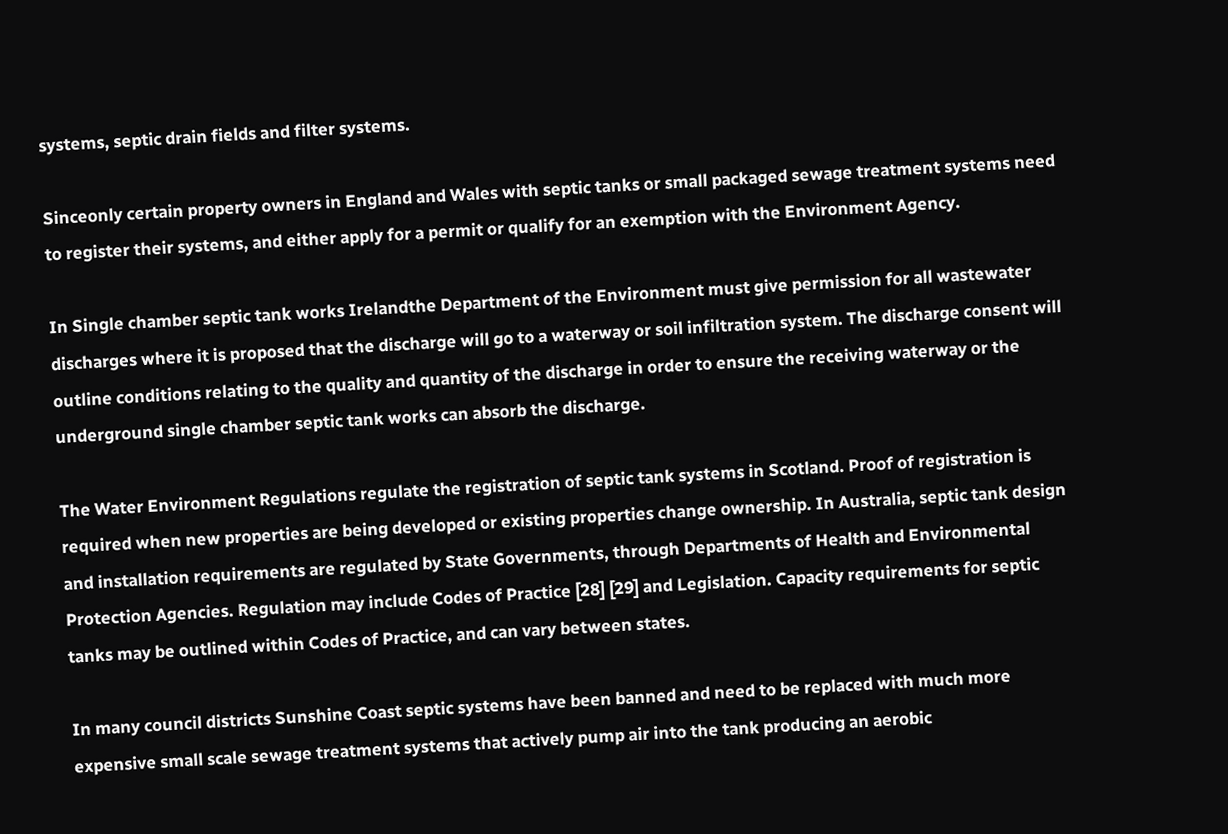systems, septic drain fields and filter systems.

Sinceonly certain property owners in England and Wales with septic tanks or small packaged sewage treatment systems need to register their systems, and either apply for a permit or qualify for an exemption with the Environment Agency.

In Single chamber septic tank works Irelandthe Department of the Environment must give permission for all wastewater discharges where it is proposed that the discharge will go to a waterway or soil infiltration system. The discharge consent will outline conditions relating to the quality and quantity of the discharge in order to ensure the receiving waterway or the underground single chamber septic tank works can absorb the discharge.

The Water Environment Regulations regulate the registration of septic tank systems in Scotland. Proof of registration is required when new properties are being developed or existing properties change ownership. In Australia, septic tank design and installation requirements are regulated by State Governments, through Departments of Health and Environmental Protection Agencies. Regulation may include Codes of Practice [28] [29] and Legislation. Capacity requirements for septic tanks may be outlined within Codes of Practice, and can vary between states.

In many council districts Sunshine Coast septic systems have been banned and need to be replaced with much more expensive small scale sewage treatment systems that actively pump air into the tank producing an aerobic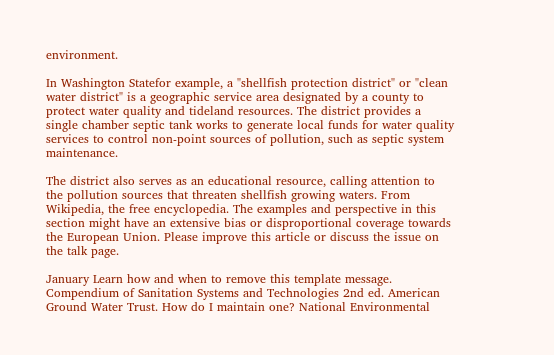environment.

In Washington Statefor example, a "shellfish protection district" or "clean water district" is a geographic service area designated by a county to protect water quality and tideland resources. The district provides a single chamber septic tank works to generate local funds for water quality services to control non-point sources of pollution, such as septic system maintenance.

The district also serves as an educational resource, calling attention to the pollution sources that threaten shellfish growing waters. From Wikipedia, the free encyclopedia. The examples and perspective in this section might have an extensive bias or disproportional coverage towards the European Union. Please improve this article or discuss the issue on the talk page.

January Learn how and when to remove this template message. Compendium of Sanitation Systems and Technologies 2nd ed. American Ground Water Trust. How do I maintain one? National Environmental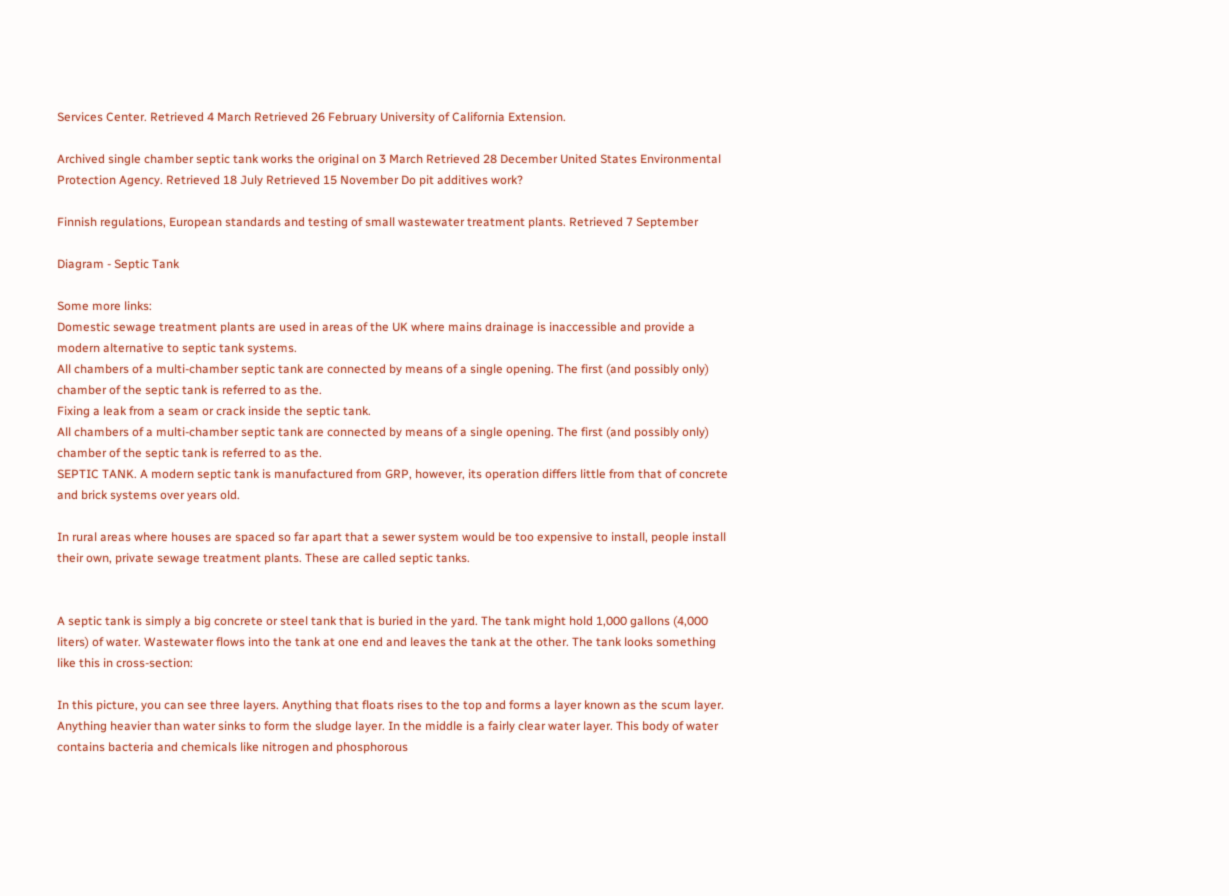Services Center. Retrieved 4 March Retrieved 26 February University of California Extension.

Archived single chamber septic tank works the original on 3 March Retrieved 28 December United States Environmental Protection Agency. Retrieved 18 July Retrieved 15 November Do pit additives work?

Finnish regulations, European standards and testing of small wastewater treatment plants. Retrieved 7 September

Diagram - Septic Tank

Some more links:
Domestic sewage treatment plants are used in areas of the UK where mains drainage is inaccessible and provide a modern alternative to septic tank systems.
All chambers of a multi-chamber septic tank are connected by means of a single opening. The first (and possibly only) chamber of the septic tank is referred to as the.
Fixing a leak from a seam or crack inside the septic tank.
All chambers of a multi-chamber septic tank are connected by means of a single opening. The first (and possibly only) chamber of the septic tank is referred to as the.
SEPTIC TANK. A modern septic tank is manufactured from GRP, however, its operation differs little from that of concrete and brick systems over years old.

In rural areas where houses are spaced so far apart that a sewer system would be too expensive to install, people install their own, private sewage treatment plants. These are called septic tanks.


A septic tank is simply a big concrete or steel tank that is buried in the yard. The tank might hold 1,000 gallons (4,000 liters) of water. Wastewater flows into the tank at one end and leaves the tank at the other. The tank looks something like this in cross-section:

In this picture, you can see three layers. Anything that floats rises to the top and forms a layer known as the scum layer. Anything heavier than water sinks to form the sludge layer. In the middle is a fairly clear water layer. This body of water contains bacteria and chemicals like nitrogen and phosphorous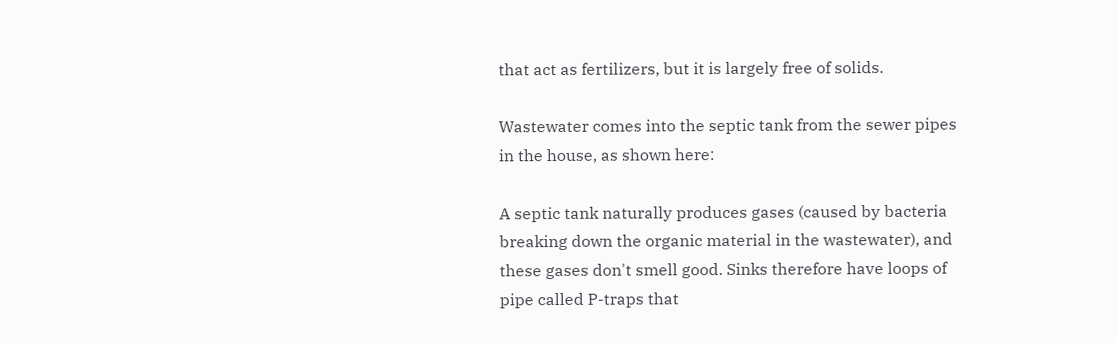that act as fertilizers, but it is largely free of solids.

Wastewater comes into the septic tank from the sewer pipes in the house, as shown here:

A septic tank naturally produces gases (caused by bacteria breaking down the organic material in the wastewater), and these gases don't smell good. Sinks therefore have loops of pipe called P-traps that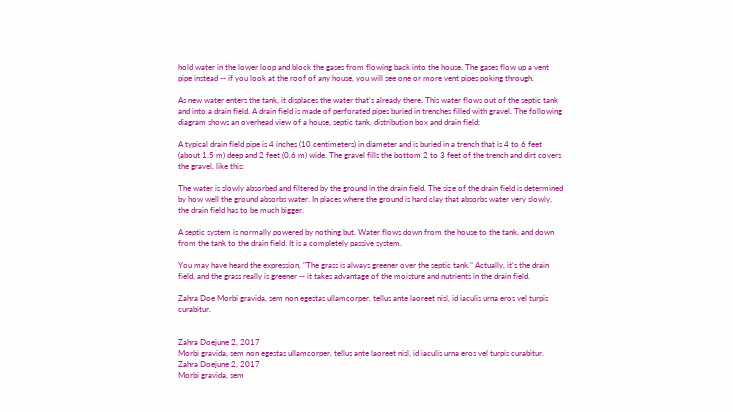hold water in the lower loop and block the gases from flowing back into the house. The gases flow up a vent pipe instead -- if you look at the roof of any house, you will see one or more vent pipes poking through.

As new water enters the tank, it displaces the water that's already there. This water flows out of the septic tank and into a drain field. A drain field is made of perforated pipes buried in trenches filled with gravel. The following diagram shows an overhead view of a house, septic tank, distribution box and drain field:

A typical drain field pipe is 4 inches (10 centimeters) in diameter and is buried in a trench that is 4 to 6 feet (about 1.5 m) deep and 2 feet (0.6 m) wide. The gravel fills the bottom 2 to 3 feet of the trench and dirt covers the gravel, like this:

The water is slowly absorbed and filtered by the ground in the drain field. The size of the drain field is determined by how well the ground absorbs water. In places where the ground is hard clay that absorbs water very slowly, the drain field has to be much bigger.

A septic system is normally powered by nothing but. Water flows down from the house to the tank, and down from the tank to the drain field. It is a completely passive system.

You may have heard the expression, "The grass is always greener over the septic tank." Actually, it's the drain field, and the grass really is greener -- it takes advantage of the moisture and nutrients in the drain field.

Zahra Doe Morbi gravida, sem non egestas ullamcorper, tellus ante laoreet nisl, id iaculis urna eros vel turpis curabitur.


Zahra Doejune 2, 2017
Morbi gravida, sem non egestas ullamcorper, tellus ante laoreet nisl, id iaculis urna eros vel turpis curabitur.
Zahra Doejune 2, 2017
Morbi gravida, sem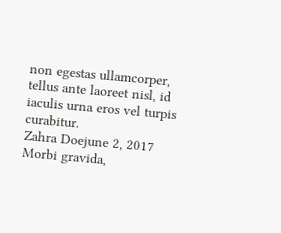non egestas ullamcorper, tellus ante laoreet nisl, id iaculis urna eros vel turpis curabitur.
Zahra Doejune 2, 2017
Morbi gravida,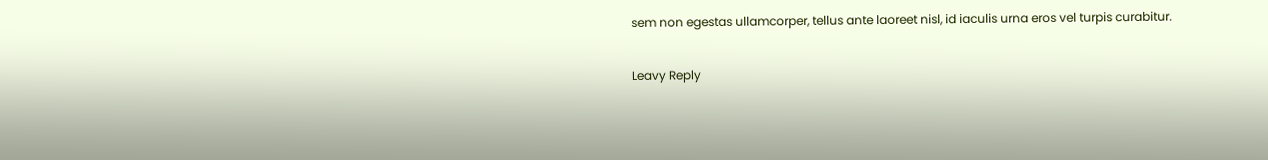sem non egestas ullamcorper, tellus ante laoreet nisl, id iaculis urna eros vel turpis curabitur.

Leavy Reply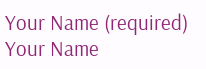Your Name (required) Your Name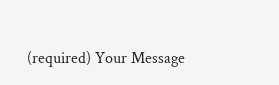(required) Your Message